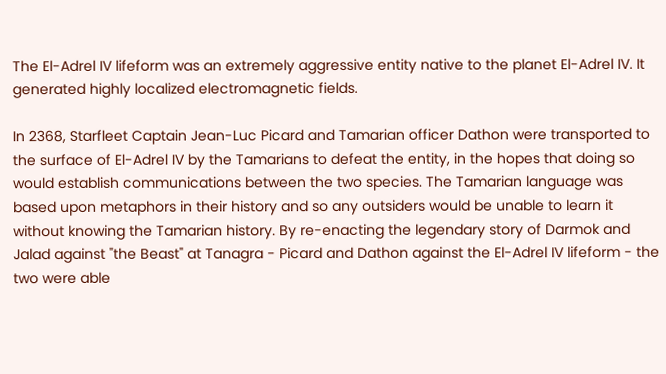The El-Adrel IV lifeform was an extremely aggressive entity native to the planet El-Adrel IV. It generated highly localized electromagnetic fields.

In 2368, Starfleet Captain Jean-Luc Picard and Tamarian officer Dathon were transported to the surface of El-Adrel IV by the Tamarians to defeat the entity, in the hopes that doing so would establish communications between the two species. The Tamarian language was based upon metaphors in their history and so any outsiders would be unable to learn it without knowing the Tamarian history. By re-enacting the legendary story of Darmok and Jalad against "the Beast" at Tanagra - Picard and Dathon against the El-Adrel IV lifeform - the two were able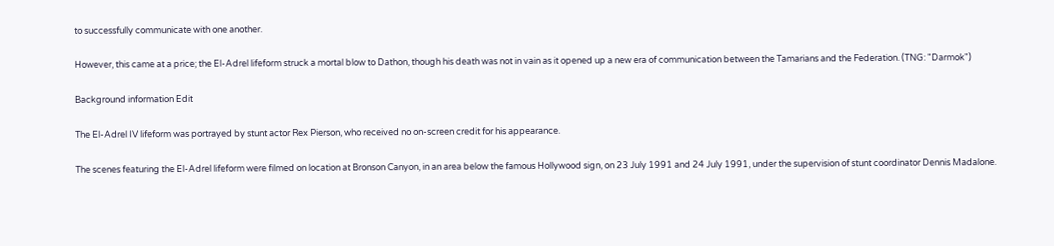to successfully communicate with one another.

However, this came at a price; the El-Adrel lifeform struck a mortal blow to Dathon, though his death was not in vain as it opened up a new era of communication between the Tamarians and the Federation. (TNG: "Darmok")

Background information Edit

The El-Adrel IV lifeform was portrayed by stunt actor Rex Pierson, who received no on-screen credit for his appearance.

The scenes featuring the El-Adrel lifeform were filmed on location at Bronson Canyon, in an area below the famous Hollywood sign, on 23 July 1991 and 24 July 1991, under the supervision of stunt coordinator Dennis Madalone.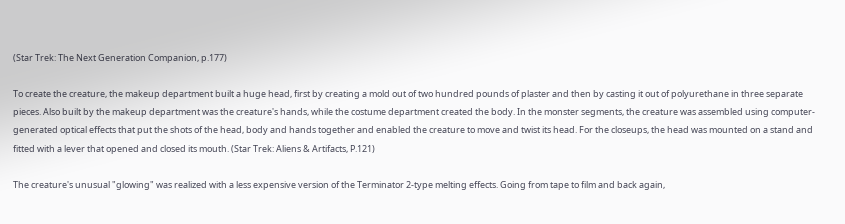(Star Trek: The Next Generation Companion, p.177)

To create the creature, the makeup department built a huge head, first by creating a mold out of two hundred pounds of plaster and then by casting it out of polyurethane in three separate pieces. Also built by the makeup department was the creature's hands, while the costume department created the body. In the monster segments, the creature was assembled using computer-generated optical effects that put the shots of the head, body and hands together and enabled the creature to move and twist its head. For the closeups, the head was mounted on a stand and fitted with a lever that opened and closed its mouth. (Star Trek: Aliens & Artifacts, P.121)

The creature's unusual "glowing" was realized with a less expensive version of the Terminator 2-type melting effects. Going from tape to film and back again,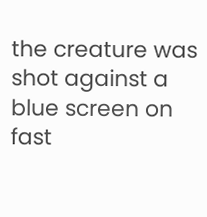the creature was shot against a blue screen on fast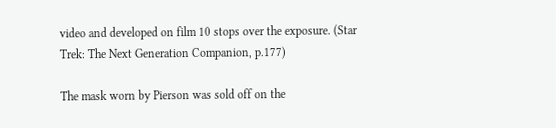video and developed on film 10 stops over the exposure. (Star Trek: The Next Generation Companion, p.177)

The mask worn by Pierson was sold off on the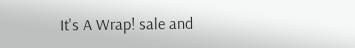It's A Wrap! sale and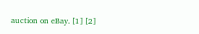auction on eBay. [1] [2]